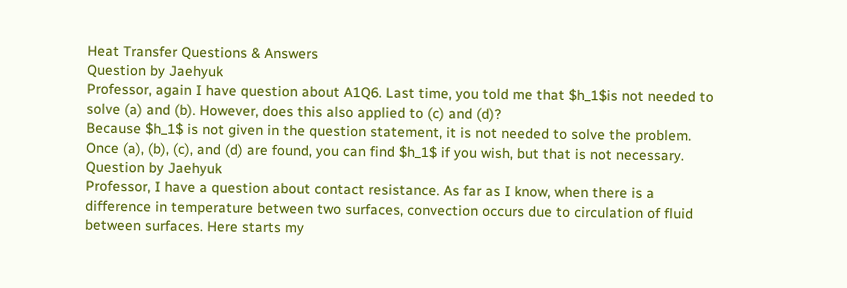Heat Transfer Questions & Answers
Question by Jaehyuk
Professor, again I have question about A1Q6. Last time, you told me that $h_1$is not needed to solve (a) and (b). However, does this also applied to (c) and (d)?
Because $h_1$ is not given in the question statement, it is not needed to solve the problem. Once (a), (b), (c), and (d) are found, you can find $h_1$ if you wish, but that is not necessary.
Question by Jaehyuk
Professor, I have a question about contact resistance. As far as I know, when there is a difference in temperature between two surfaces, convection occurs due to circulation of fluid between surfaces. Here starts my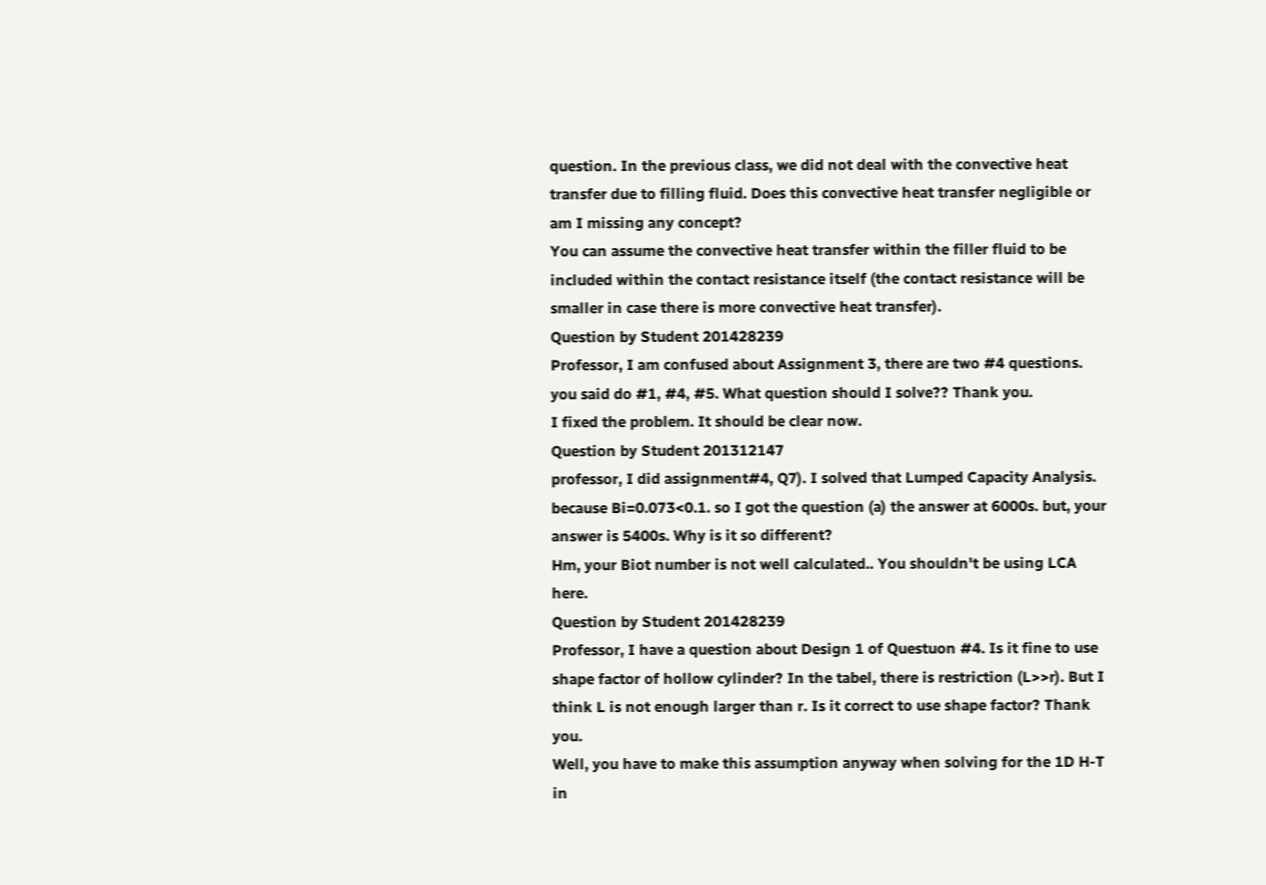question. In the previous class, we did not deal with the convective heat transfer due to filling fluid. Does this convective heat transfer negligible or am I missing any concept?
You can assume the convective heat transfer within the filler fluid to be included within the contact resistance itself (the contact resistance will be smaller in case there is more convective heat transfer).
Question by Student 201428239
Professor, I am confused about Assignment 3, there are two #4 questions. you said do #1, #4, #5. What question should I solve?? Thank you.
I fixed the problem. It should be clear now.
Question by Student 201312147
professor, I did assignment#4, Q7). I solved that Lumped Capacity Analysis. because Bi=0.073<0.1. so I got the question (a) the answer at 6000s. but, your answer is 5400s. Why is it so different?
Hm, your Biot number is not well calculated.. You shouldn't be using LCA here.
Question by Student 201428239
Professor, I have a question about Design 1 of Questuon #4. Is it fine to use shape factor of hollow cylinder? In the tabel, there is restriction (L>>r). But I think L is not enough larger than r. Is it correct to use shape factor? Thank you.
Well, you have to make this assumption anyway when solving for the 1D H-T in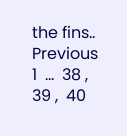the fins..
Previous   1  ...  38 ,  39 ,  40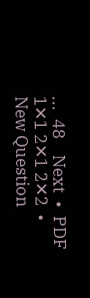...  48    Next  •  PDF 1✕1 2✕1 2✕2  •  New Question